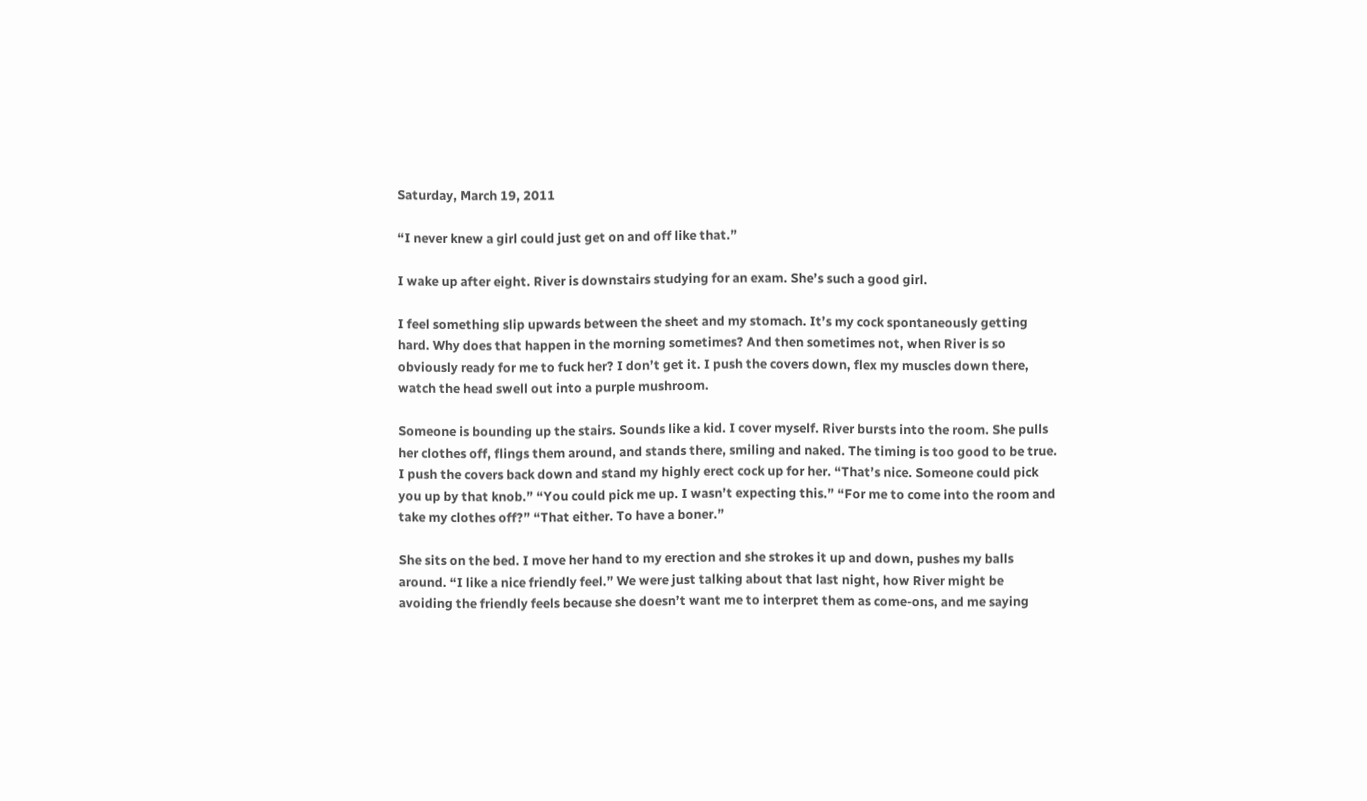Saturday, March 19, 2011

“I never knew a girl could just get on and off like that.”

I wake up after eight. River is downstairs studying for an exam. She’s such a good girl.

I feel something slip upwards between the sheet and my stomach. It’s my cock spontaneously getting hard. Why does that happen in the morning sometimes? And then sometimes not, when River is so obviously ready for me to fuck her? I don’t get it. I push the covers down, flex my muscles down there, watch the head swell out into a purple mushroom.

Someone is bounding up the stairs. Sounds like a kid. I cover myself. River bursts into the room. She pulls her clothes off, flings them around, and stands there, smiling and naked. The timing is too good to be true. I push the covers back down and stand my highly erect cock up for her. “That’s nice. Someone could pick you up by that knob.” “You could pick me up. I wasn’t expecting this.” “For me to come into the room and take my clothes off?” “That either. To have a boner.”

She sits on the bed. I move her hand to my erection and she strokes it up and down, pushes my balls around. “I like a nice friendly feel.” We were just talking about that last night, how River might be avoiding the friendly feels because she doesn’t want me to interpret them as come-ons, and me saying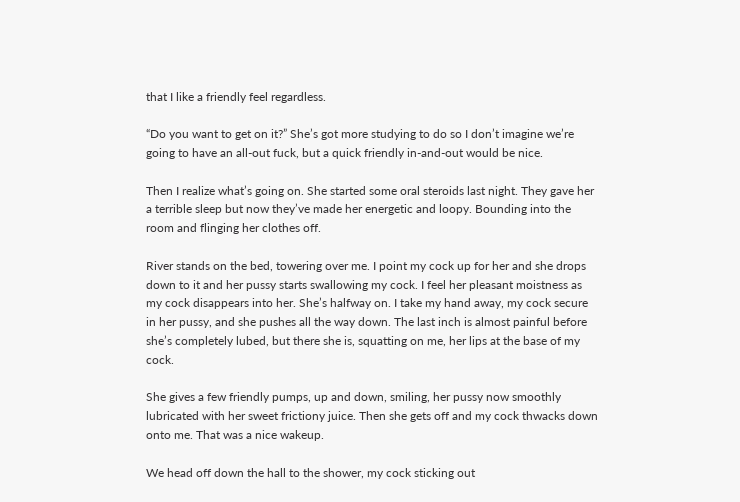that I like a friendly feel regardless.

“Do you want to get on it?” She’s got more studying to do so I don’t imagine we’re going to have an all-out fuck, but a quick friendly in-and-out would be nice.

Then I realize what’s going on. She started some oral steroids last night. They gave her a terrible sleep but now they’ve made her energetic and loopy. Bounding into the room and flinging her clothes off.

River stands on the bed, towering over me. I point my cock up for her and she drops down to it and her pussy starts swallowing my cock. I feel her pleasant moistness as my cock disappears into her. She’s halfway on. I take my hand away, my cock secure in her pussy, and she pushes all the way down. The last inch is almost painful before she’s completely lubed, but there she is, squatting on me, her lips at the base of my cock.

She gives a few friendly pumps, up and down, smiling, her pussy now smoothly lubricated with her sweet frictiony juice. Then she gets off and my cock thwacks down onto me. That was a nice wakeup.

We head off down the hall to the shower, my cock sticking out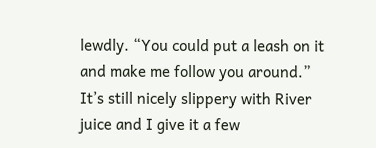lewdly. “You could put a leash on it and make me follow you around.” It’s still nicely slippery with River juice and I give it a few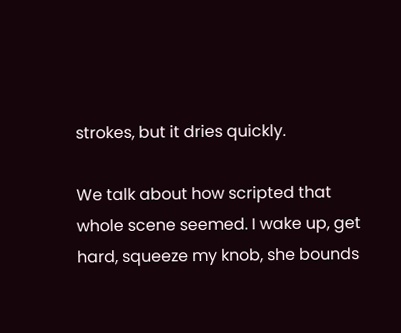strokes, but it dries quickly.

We talk about how scripted that whole scene seemed. I wake up, get hard, squeeze my knob, she bounds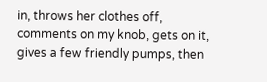in, throws her clothes off, comments on my knob, gets on it, gives a few friendly pumps, then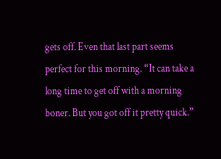gets off. Even that last part seems perfect for this morning. “It can take a long time to get off with a morning boner. But you got off it pretty quick.”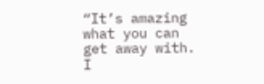“It’s amazing what you can get away with. I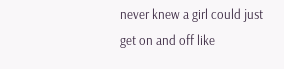never knew a girl could just get on and off like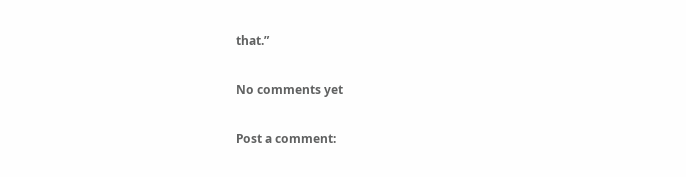that.”

No comments yet

Post a comment: